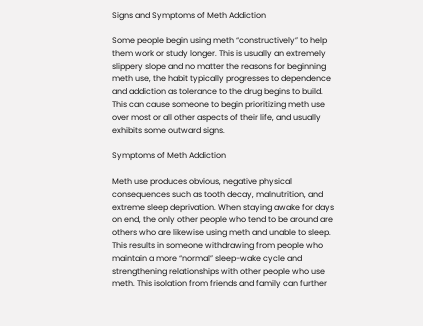Signs and Symptoms of Meth Addiction

Some people begin using meth “constructively” to help them work or study longer. This is usually an extremely slippery slope and no matter the reasons for beginning meth use, the habit typically progresses to dependence and addiction as tolerance to the drug begins to build. This can cause someone to begin prioritizing meth use over most or all other aspects of their life, and usually exhibits some outward signs.

Symptoms of Meth Addiction

Meth use produces obvious, negative physical consequences such as tooth decay, malnutrition, and extreme sleep deprivation. When staying awake for days on end, the only other people who tend to be around are others who are likewise using meth and unable to sleep. This results in someone withdrawing from people who maintain a more “normal” sleep-wake cycle and strengthening relationships with other people who use meth. This isolation from friends and family can further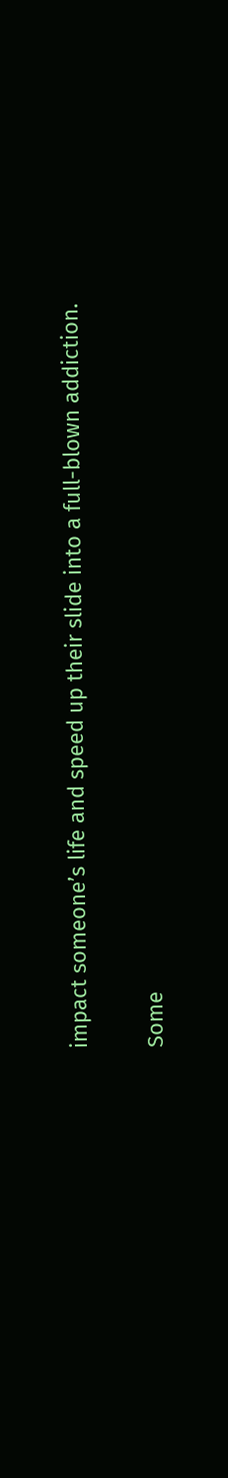impact someone’s life and speed up their slide into a full-blown addiction.

Some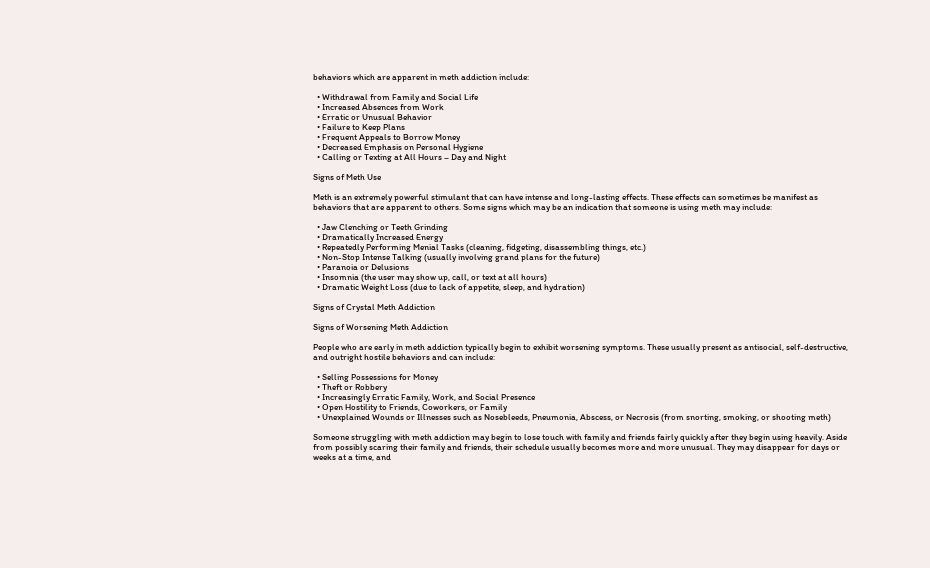behaviors which are apparent in meth addiction include:

  • Withdrawal from Family and Social Life
  • Increased Absences from Work
  • Erratic or Unusual Behavior
  • Failure to Keep Plans
  • Frequent Appeals to Borrow Money
  • Decreased Emphasis on Personal Hygiene
  • Calling or Texting at All Hours – Day and Night

Signs of Meth Use

Meth is an extremely powerful stimulant that can have intense and long-lasting effects. These effects can sometimes be manifest as behaviors that are apparent to others. Some signs which may be an indication that someone is using meth may include:

  • Jaw Clenching or Teeth Grinding
  • Dramatically Increased Energy
  • Repeatedly Performing Menial Tasks (cleaning, fidgeting, disassembling things, etc.)
  • Non-Stop Intense Talking (usually involving grand plans for the future)
  • Paranoia or Delusions
  • Insomnia (the user may show up, call, or text at all hours)
  • Dramatic Weight Loss (due to lack of appetite, sleep, and hydration)

Signs of Crystal Meth Addiction

Signs of Worsening Meth Addiction

People who are early in meth addiction typically begin to exhibit worsening symptoms. These usually present as antisocial, self-destructive, and outright hostile behaviors and can include:

  • Selling Possessions for Money
  • Theft or Robbery
  • Increasingly Erratic Family, Work, and Social Presence
  • Open Hostility to Friends, Coworkers, or Family
  • Unexplained Wounds or Illnesses such as Nosebleeds, Pneumonia, Abscess, or Necrosis (from snorting, smoking, or shooting meth)

Someone struggling with meth addiction may begin to lose touch with family and friends fairly quickly after they begin using heavily. Aside from possibly scaring their family and friends, their schedule usually becomes more and more unusual. They may disappear for days or weeks at a time, and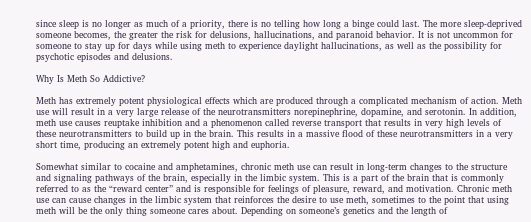since sleep is no longer as much of a priority, there is no telling how long a binge could last. The more sleep-deprived someone becomes, the greater the risk for delusions, hallucinations, and paranoid behavior. It is not uncommon for someone to stay up for days while using meth to experience daylight hallucinations, as well as the possibility for psychotic episodes and delusions.

Why Is Meth So Addictive?

Meth has extremely potent physiological effects which are produced through a complicated mechanism of action. Meth use will result in a very large release of the neurotransmitters norepinephrine, dopamine, and serotonin. In addition, meth use causes reuptake inhibition and a phenomenon called reverse transport that results in very high levels of these neurotransmitters to build up in the brain. This results in a massive flood of these neurotransmitters in a very short time, producing an extremely potent high and euphoria.

Somewhat similar to cocaine and amphetamines, chronic meth use can result in long-term changes to the structure and signaling pathways of the brain, especially in the limbic system. This is a part of the brain that is commonly referred to as the “reward center” and is responsible for feelings of pleasure, reward, and motivation. Chronic meth use can cause changes in the limbic system that reinforces the desire to use meth, sometimes to the point that using meth will be the only thing someone cares about. Depending on someone’s genetics and the length of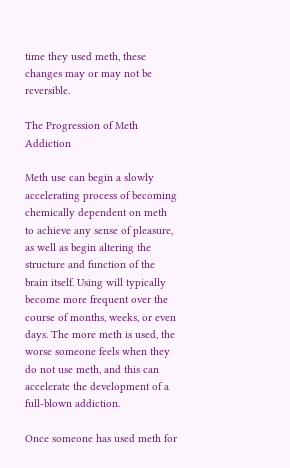time they used meth, these changes may or may not be reversible.

The Progression of Meth Addiction

Meth use can begin a slowly accelerating process of becoming chemically dependent on meth to achieve any sense of pleasure, as well as begin altering the structure and function of the brain itself. Using will typically become more frequent over the course of months, weeks, or even days. The more meth is used, the worse someone feels when they do not use meth, and this can accelerate the development of a full-blown addiction.

Once someone has used meth for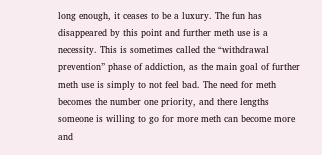long enough, it ceases to be a luxury. The fun has disappeared by this point and further meth use is a necessity. This is sometimes called the “withdrawal prevention” phase of addiction, as the main goal of further meth use is simply to not feel bad. The need for meth becomes the number one priority, and there lengths someone is willing to go for more meth can become more and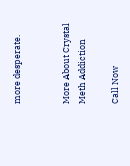more desperate.


More About Crystal Meth Addiction

Call Now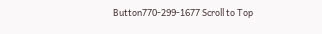Button770-299-1677 Scroll to Top